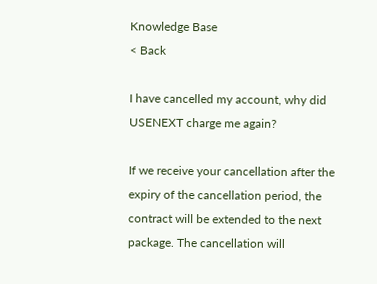Knowledge Base
< Back

I have cancelled my account, why did USENEXT charge me again?

If we receive your cancellation after the expiry of the cancellation period, the contract will be extended to the next package. The cancellation will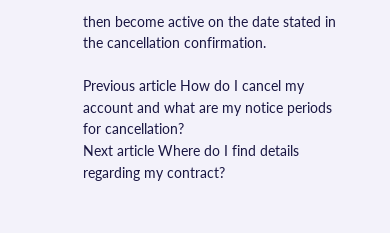then become active on the date stated in the cancellation confirmation.

Previous article How do I cancel my account and what are my notice periods for cancellation?
Next article Where do I find details regarding my contract?